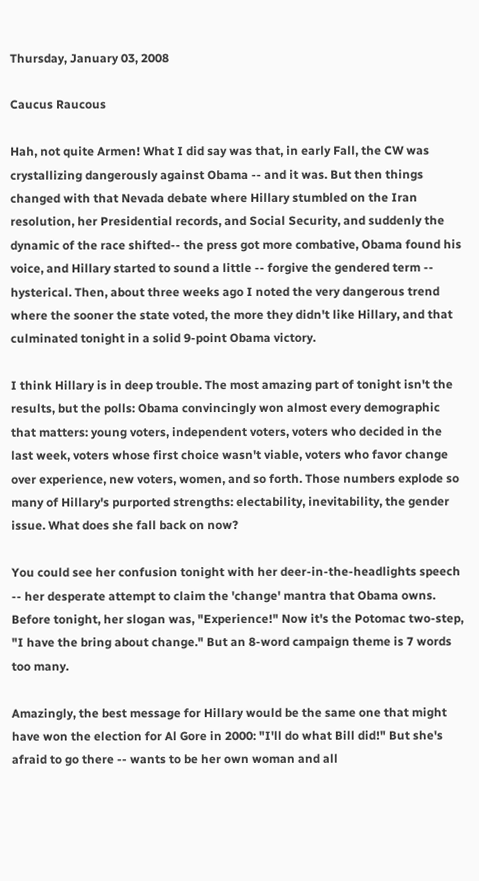Thursday, January 03, 2008

Caucus Raucous

Hah, not quite Armen! What I did say was that, in early Fall, the CW was crystallizing dangerously against Obama -- and it was. But then things changed with that Nevada debate where Hillary stumbled on the Iran resolution, her Presidential records, and Social Security, and suddenly the dynamic of the race shifted-- the press got more combative, Obama found his voice, and Hillary started to sound a little -- forgive the gendered term -- hysterical. Then, about three weeks ago I noted the very dangerous trend where the sooner the state voted, the more they didn't like Hillary, and that culminated tonight in a solid 9-point Obama victory.

I think Hillary is in deep trouble. The most amazing part of tonight isn't the results, but the polls: Obama convincingly won almost every demographic that matters: young voters, independent voters, voters who decided in the last week, voters whose first choice wasn't viable, voters who favor change over experience, new voters, women, and so forth. Those numbers explode so many of Hillary's purported strengths: electability, inevitability, the gender issue. What does she fall back on now?

You could see her confusion tonight with her deer-in-the-headlights speech -- her desperate attempt to claim the 'change' mantra that Obama owns. Before tonight, her slogan was, "Experience!" Now it's the Potomac two-step, "I have the bring about change." But an 8-word campaign theme is 7 words too many.

Amazingly, the best message for Hillary would be the same one that might have won the election for Al Gore in 2000: "I'll do what Bill did!" But she's afraid to go there -- wants to be her own woman and all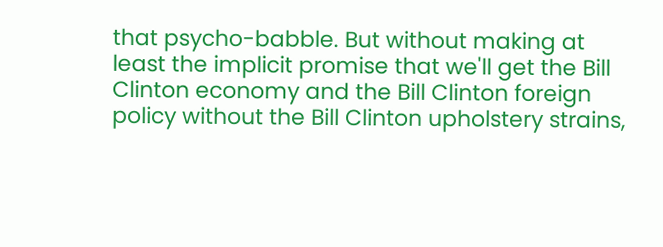that psycho-babble. But without making at least the implicit promise that we'll get the Bill Clinton economy and the Bill Clinton foreign policy without the Bill Clinton upholstery strains,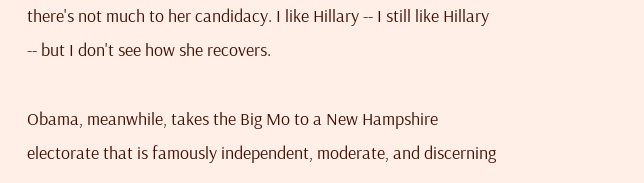there's not much to her candidacy. I like Hillary -- I still like Hillary -- but I don't see how she recovers.

Obama, meanwhile, takes the Big Mo to a New Hampshire electorate that is famously independent, moderate, and discerning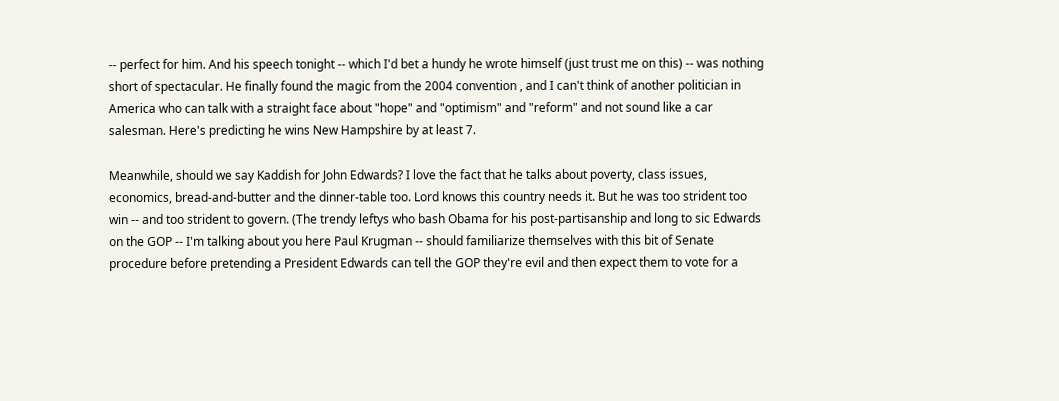-- perfect for him. And his speech tonight -- which I'd bet a hundy he wrote himself (just trust me on this) -- was nothing short of spectacular. He finally found the magic from the 2004 convention , and I can't think of another politician in America who can talk with a straight face about "hope" and "optimism" and "reform" and not sound like a car salesman. Here's predicting he wins New Hampshire by at least 7.

Meanwhile, should we say Kaddish for John Edwards? I love the fact that he talks about poverty, class issues, economics, bread-and-butter and the dinner-table too. Lord knows this country needs it. But he was too strident too win -- and too strident to govern. (The trendy leftys who bash Obama for his post-partisanship and long to sic Edwards on the GOP -- I'm talking about you here Paul Krugman -- should familiarize themselves with this bit of Senate procedure before pretending a President Edwards can tell the GOP they're evil and then expect them to vote for a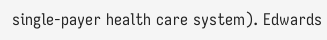single-payer health care system). Edwards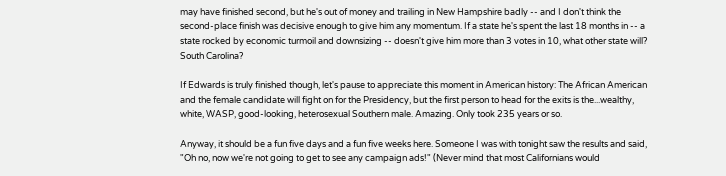may have finished second, but he's out of money and trailing in New Hampshire badly -- and I don't think the second-place finish was decisive enough to give him any momentum. If a state he's spent the last 18 months in -- a state rocked by economic turmoil and downsizing -- doesn't give him more than 3 votes in 10, what other state will? South Carolina?

If Edwards is truly finished though, let's pause to appreciate this moment in American history: The African American and the female candidate will fight on for the Presidency, but the first person to head for the exits is the...wealthy, white, WASP, good-looking, heterosexual Southern male. Amazing. Only took 235 years or so.

Anyway, it should be a fun five days and a fun five weeks here. Someone I was with tonight saw the results and said, "Oh no, now we're not going to get to see any campaign ads!" (Never mind that most Californians would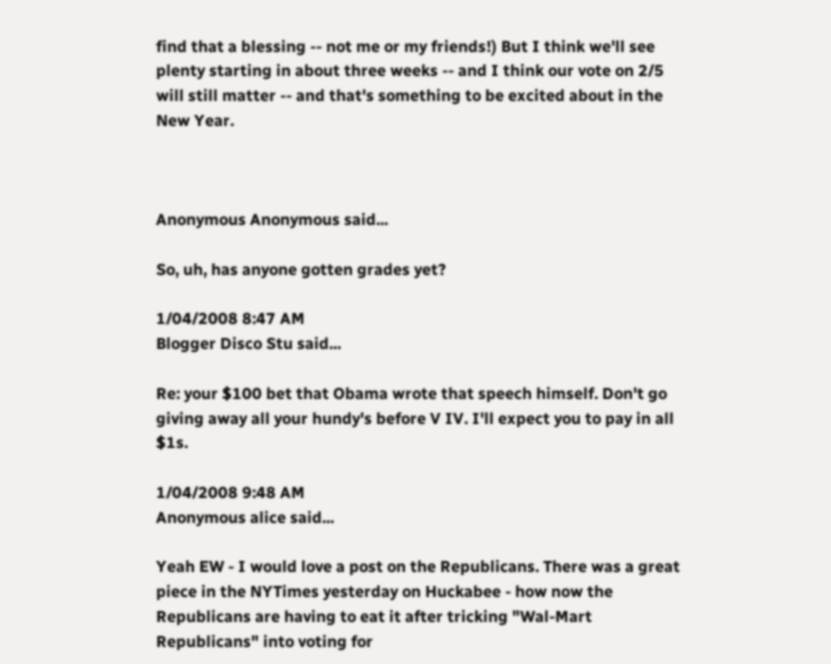find that a blessing -- not me or my friends!) But I think we'll see plenty starting in about three weeks -- and I think our vote on 2/5 will still matter -- and that's something to be excited about in the New Year.



Anonymous Anonymous said...

So, uh, has anyone gotten grades yet?

1/04/2008 8:47 AM
Blogger Disco Stu said...

Re: your $100 bet that Obama wrote that speech himself. Don't go giving away all your hundy's before V IV. I'll expect you to pay in all $1s.

1/04/2008 9:48 AM
Anonymous alice said...

Yeah EW - I would love a post on the Republicans. There was a great piece in the NYTimes yesterday on Huckabee - how now the Republicans are having to eat it after tricking "Wal-Mart Republicans" into voting for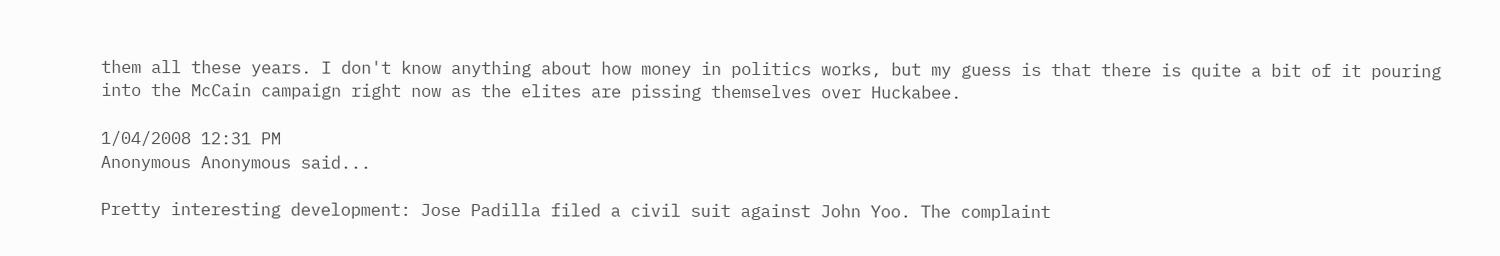them all these years. I don't know anything about how money in politics works, but my guess is that there is quite a bit of it pouring into the McCain campaign right now as the elites are pissing themselves over Huckabee.

1/04/2008 12:31 PM
Anonymous Anonymous said...

Pretty interesting development: Jose Padilla filed a civil suit against John Yoo. The complaint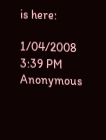is here:

1/04/2008 3:39 PM
Anonymous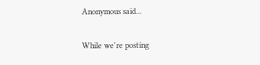Anonymous said...

While we're posting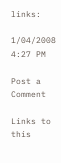links:

1/04/2008 4:27 PM

Post a Comment

Links to this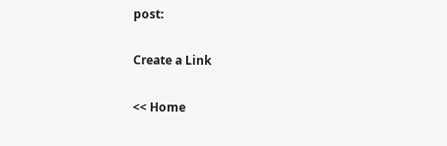post:

Create a Link

<< Home